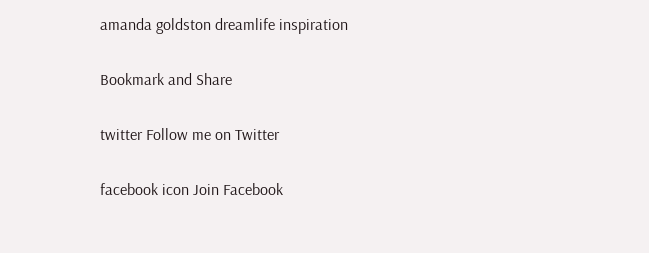amanda goldston dreamlife inspiration

Bookmark and Share

twitter Follow me on Twitter

facebook icon Join Facebook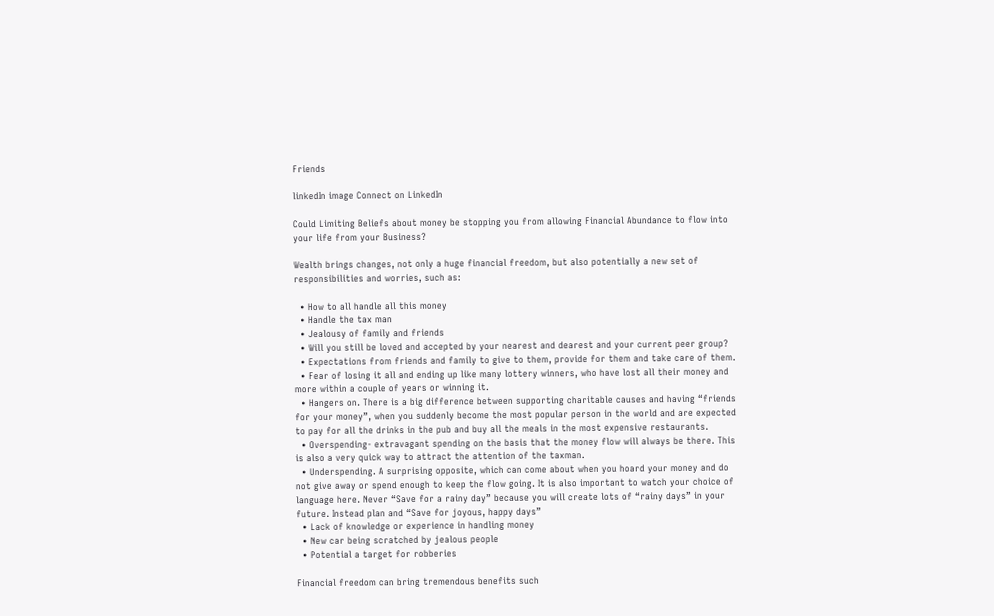Friends

linkedIn image Connect on LinkedIn

Could Limiting Beliefs about money be stopping you from allowing Financial Abundance to flow into your life from your Business?

Wealth brings changes, not only a huge financial freedom, but also potentially a new set of responsibilities and worries, such as:

  • How to all handle all this money
  • Handle the tax man
  • Jealousy of family and friends
  • Will you still be loved and accepted by your nearest and dearest and your current peer group?
  • Expectations from friends and family to give to them, provide for them and take care of them.
  • Fear of losing it all and ending up like many lottery winners, who have lost all their money and more within a couple of years or winning it.
  • Hangers on. There is a big difference between supporting charitable causes and having “friends for your money”, when you suddenly become the most popular person in the world and are expected to pay for all the drinks in the pub and buy all the meals in the most expensive restaurants.
  • Overspending- extravagant spending on the basis that the money flow will always be there. This is also a very quick way to attract the attention of the taxman.
  • Underspending. A surprising opposite, which can come about when you hoard your money and do not give away or spend enough to keep the flow going. It is also important to watch your choice of language here. Never “Save for a rainy day” because you will create lots of “rainy days” in your future. Instead plan and “Save for joyous, happy days”
  • Lack of knowledge or experience in handling money
  • New car being scratched by jealous people
  • Potential a target for robberies

Financial freedom can bring tremendous benefits such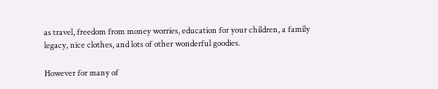as travel, freedom from money worries, education for your children, a family legacy, nice clothes, and lots of other wonderful goodies.

However for many of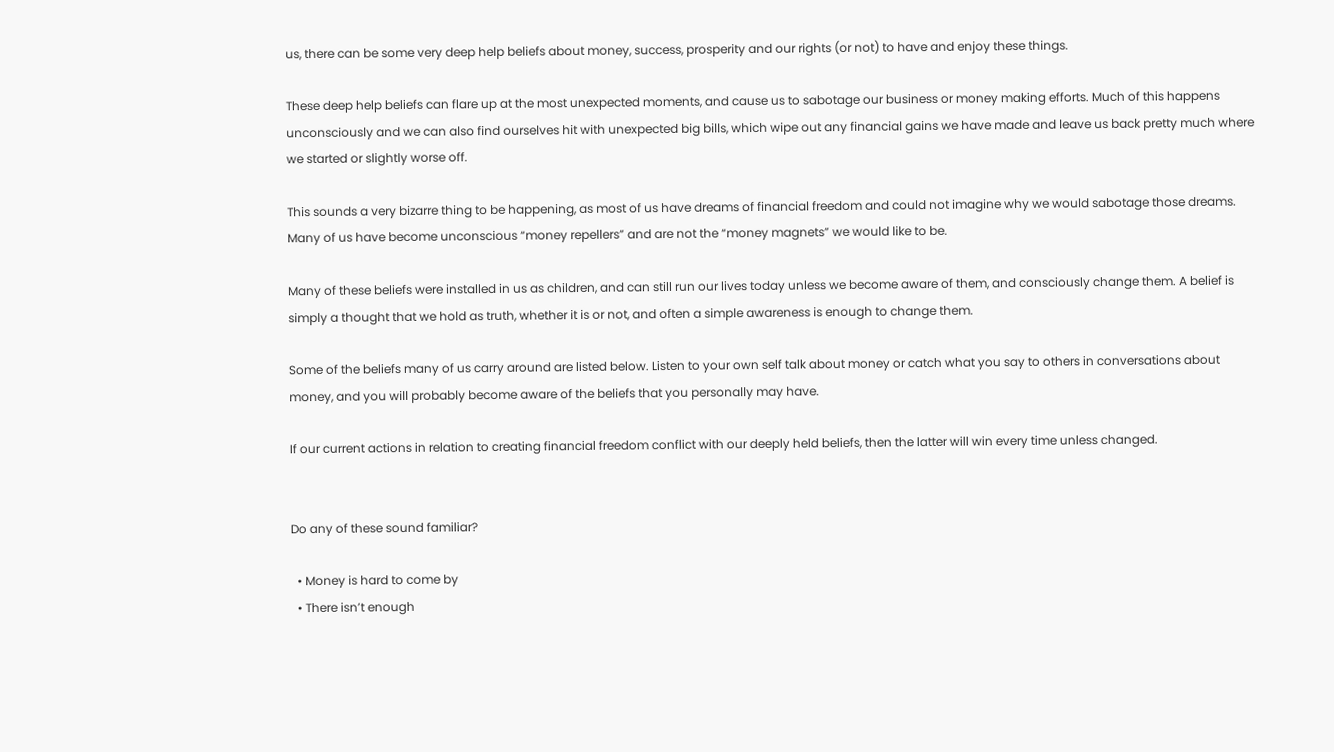us, there can be some very deep help beliefs about money, success, prosperity and our rights (or not) to have and enjoy these things.

These deep help beliefs can flare up at the most unexpected moments, and cause us to sabotage our business or money making efforts. Much of this happens unconsciously and we can also find ourselves hit with unexpected big bills, which wipe out any financial gains we have made and leave us back pretty much where we started or slightly worse off.

This sounds a very bizarre thing to be happening, as most of us have dreams of financial freedom and could not imagine why we would sabotage those dreams. Many of us have become unconscious “money repellers” and are not the “money magnets” we would like to be.

Many of these beliefs were installed in us as children, and can still run our lives today unless we become aware of them, and consciously change them. A belief is simply a thought that we hold as truth, whether it is or not, and often a simple awareness is enough to change them.

Some of the beliefs many of us carry around are listed below. Listen to your own self talk about money or catch what you say to others in conversations about money, and you will probably become aware of the beliefs that you personally may have.

If our current actions in relation to creating financial freedom conflict with our deeply held beliefs, then the latter will win every time unless changed.


Do any of these sound familiar?

  • Money is hard to come by
  • There isn’t enough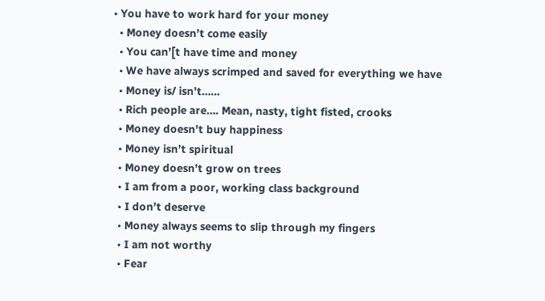• You have to work hard for your money
  • Money doesn’t come easily
  • You can’[t have time and money
  • We have always scrimped and saved for everything we have
  • Money is/ isn’t……
  • Rich people are…. Mean, nasty, tight fisted, crooks
  • Money doesn’t buy happiness
  • Money isn’t spiritual
  • Money doesn’t grow on trees
  • I am from a poor, working class background
  • I don’t deserve
  • Money always seems to slip through my fingers
  • I am not worthy
  • Fear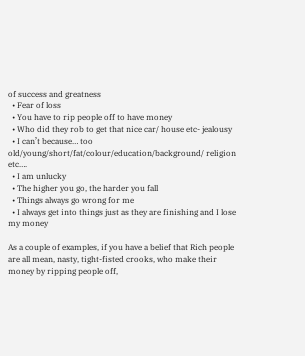of success and greatness
  • Fear of loss
  • You have to rip people off to have money
  • Who did they rob to get that nice car/ house etc- jealousy
  • I can’t because… too old/young/short/fat/colour/education/background/ religion etc….
  • I am unlucky
  • The higher you go, the harder you fall
  • Things always go wrong for me
  • I always get into things just as they are finishing and I lose my money

As a couple of examples, if you have a belief that Rich people are all mean, nasty, tight-fisted crooks, who make their money by ripping people off,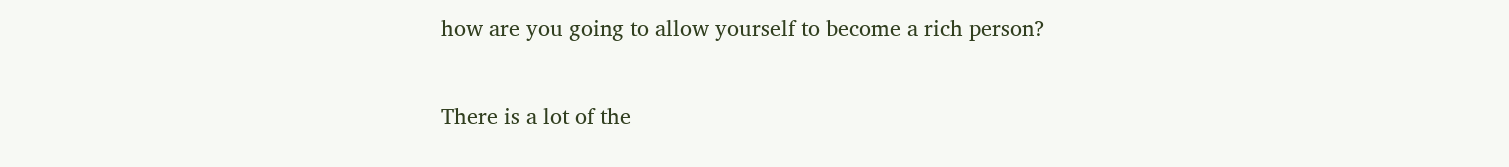how are you going to allow yourself to become a rich person?

There is a lot of the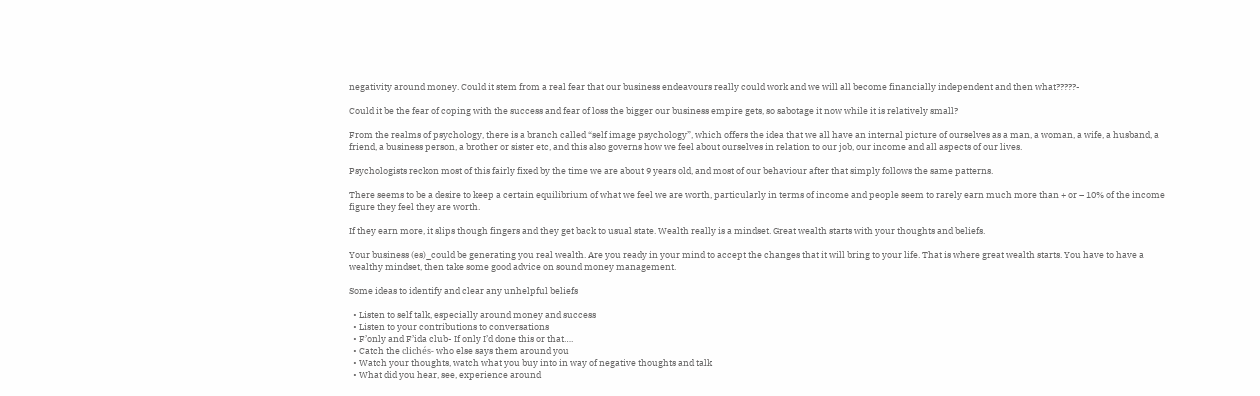negativity around money. Could it stem from a real fear that our business endeavours really could work and we will all become financially independent and then what?????-

Could it be the fear of coping with the success and fear of loss the bigger our business empire gets, so sabotage it now while it is relatively small?

From the realms of psychology, there is a branch called “self image psychology”, which offers the idea that we all have an internal picture of ourselves as a man, a woman, a wife, a husband, a friend, a business person, a brother or sister etc, and this also governs how we feel about ourselves in relation to our job, our income and all aspects of our lives.

Psychologists reckon most of this fairly fixed by the time we are about 9 years old, and most of our behaviour after that simply follows the same patterns.

There seems to be a desire to keep a certain equilibrium of what we feel we are worth, particularly in terms of income and people seem to rarely earn much more than + or – 10% of the income figure they feel they are worth.

If they earn more, it slips though fingers and they get back to usual state. Wealth really is a mindset. Great wealth starts with your thoughts and beliefs.

Your business (es)_could be generating you real wealth. Are you ready in your mind to accept the changes that it will bring to your life. That is where great wealth starts. You have to have a wealthy mindset, then take some good advice on sound money management.

Some ideas to identify and clear any unhelpful beliefs

  • Listen to self talk, especially around money and success
  • Listen to your contributions to conversations
  • F’only and F’ida club- If only I’d done this or that….
  • Catch the clichés- who else says them around you
  • Watch your thoughts, watch what you buy into in way of negative thoughts and talk
  • What did you hear, see, experience around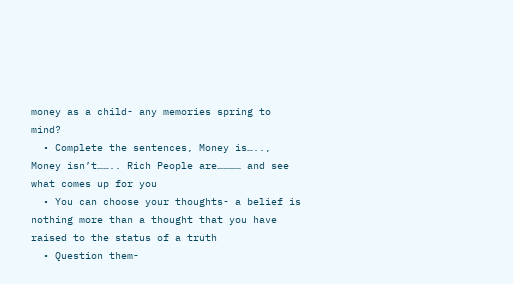money as a child- any memories spring to mind?
  • Complete the sentences, Money is….., Money isn’t…….. Rich People are………… and see what comes up for you
  • You can choose your thoughts- a belief is nothing more than a thought that you have raised to the status of a truth
  • Question them-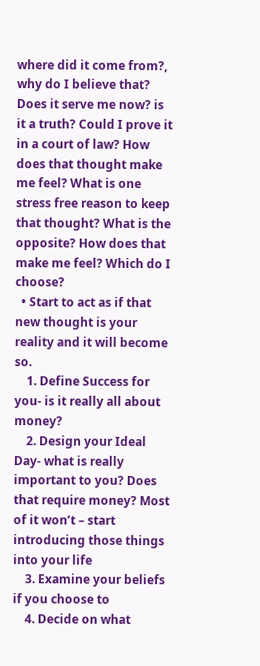where did it come from?, why do I believe that? Does it serve me now? is it a truth? Could I prove it in a court of law? How does that thought make me feel? What is one stress free reason to keep that thought? What is the opposite? How does that make me feel? Which do I choose?
  • Start to act as if that new thought is your reality and it will become so.
    1. Define Success for you- is it really all about money?
    2. Design your Ideal Day- what is really important to you? Does that require money? Most of it won’t – start introducing those things into your life
    3. Examine your beliefs if you choose to
    4. Decide on what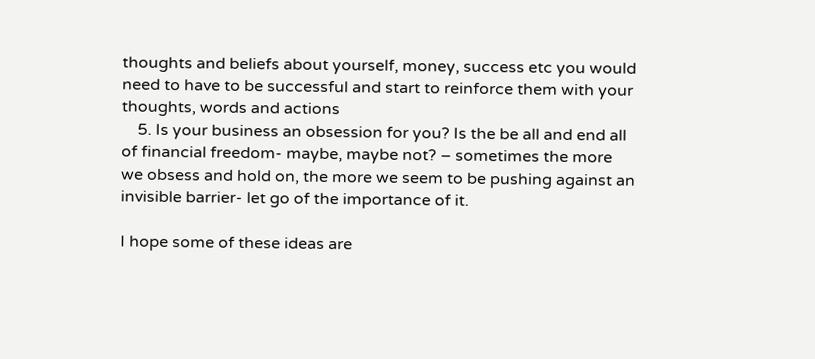thoughts and beliefs about yourself, money, success etc you would need to have to be successful and start to reinforce them with your thoughts, words and actions
    5. Is your business an obsession for you? Is the be all and end all of financial freedom- maybe, maybe not? – sometimes the more we obsess and hold on, the more we seem to be pushing against an invisible barrier- let go of the importance of it.

I hope some of these ideas are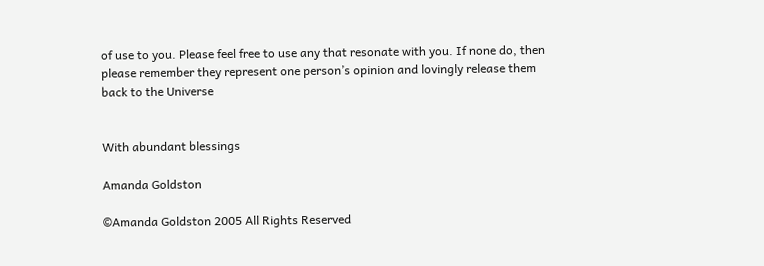of use to you. Please feel free to use any that resonate with you. If none do, then please remember they represent one person’s opinion and lovingly release them back to the Universe


With abundant blessings

Amanda Goldston

©Amanda Goldston 2005 All Rights Reserved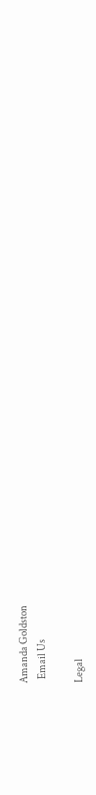Amanda Goldston
  Email Us

Legal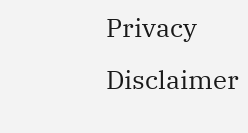Privacy   Disclaimer